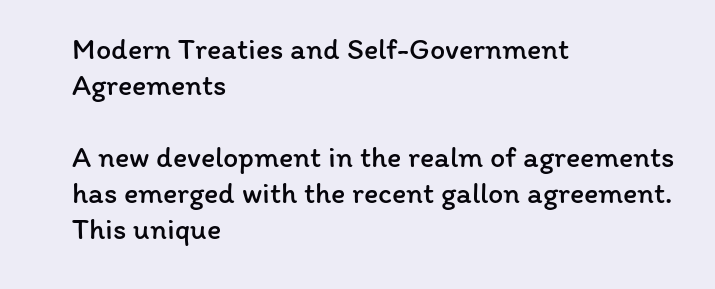Modern Treaties and Self-Government Agreements

A new development in the realm of agreements has emerged with the recent gallon agreement. This unique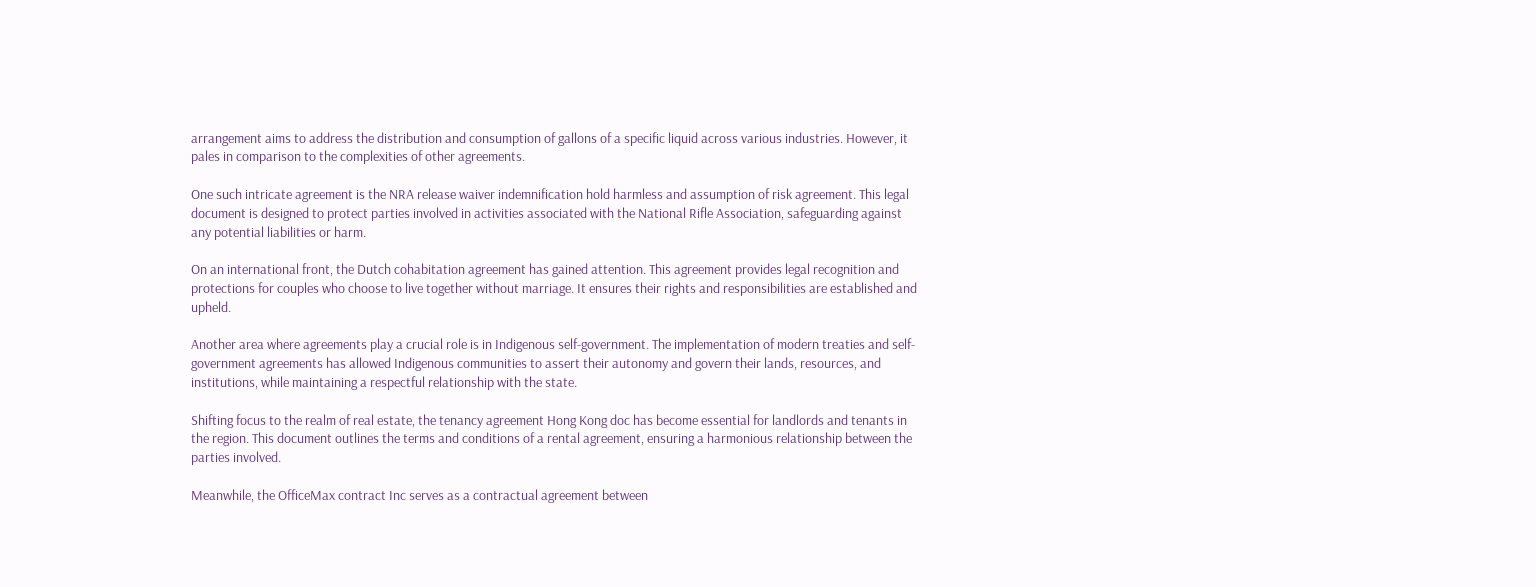arrangement aims to address the distribution and consumption of gallons of a specific liquid across various industries. However, it pales in comparison to the complexities of other agreements.

One such intricate agreement is the NRA release waiver indemnification hold harmless and assumption of risk agreement. This legal document is designed to protect parties involved in activities associated with the National Rifle Association, safeguarding against any potential liabilities or harm.

On an international front, the Dutch cohabitation agreement has gained attention. This agreement provides legal recognition and protections for couples who choose to live together without marriage. It ensures their rights and responsibilities are established and upheld.

Another area where agreements play a crucial role is in Indigenous self-government. The implementation of modern treaties and self-government agreements has allowed Indigenous communities to assert their autonomy and govern their lands, resources, and institutions, while maintaining a respectful relationship with the state.

Shifting focus to the realm of real estate, the tenancy agreement Hong Kong doc has become essential for landlords and tenants in the region. This document outlines the terms and conditions of a rental agreement, ensuring a harmonious relationship between the parties involved.

Meanwhile, the OfficeMax contract Inc serves as a contractual agreement between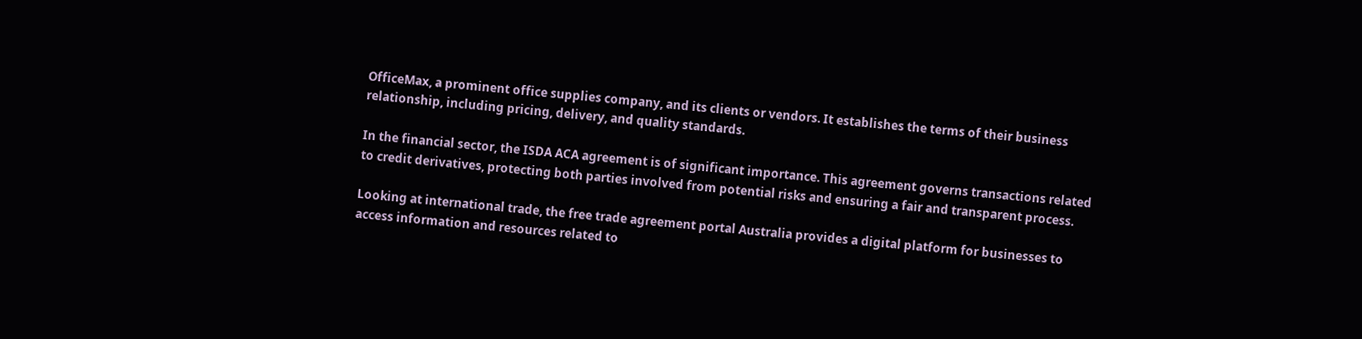OfficeMax, a prominent office supplies company, and its clients or vendors. It establishes the terms of their business relationship, including pricing, delivery, and quality standards.

In the financial sector, the ISDA ACA agreement is of significant importance. This agreement governs transactions related to credit derivatives, protecting both parties involved from potential risks and ensuring a fair and transparent process.

Looking at international trade, the free trade agreement portal Australia provides a digital platform for businesses to access information and resources related to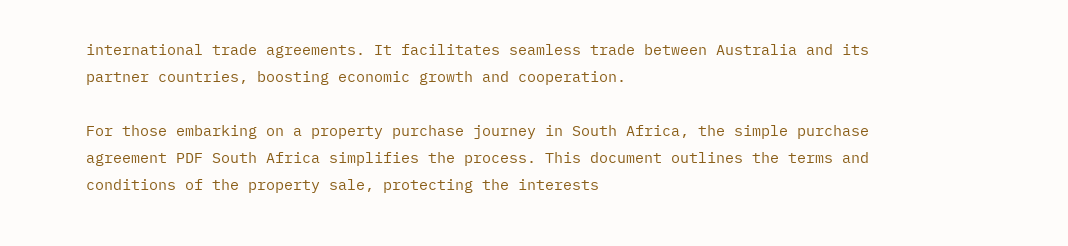international trade agreements. It facilitates seamless trade between Australia and its partner countries, boosting economic growth and cooperation.

For those embarking on a property purchase journey in South Africa, the simple purchase agreement PDF South Africa simplifies the process. This document outlines the terms and conditions of the property sale, protecting the interests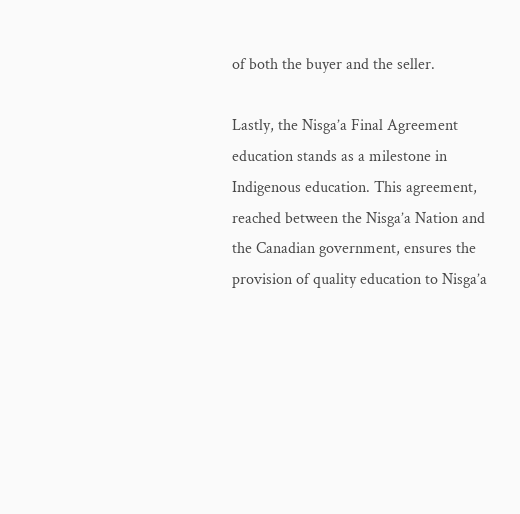of both the buyer and the seller.

Lastly, the Nisga’a Final Agreement education stands as a milestone in Indigenous education. This agreement, reached between the Nisga’a Nation and the Canadian government, ensures the provision of quality education to Nisga’a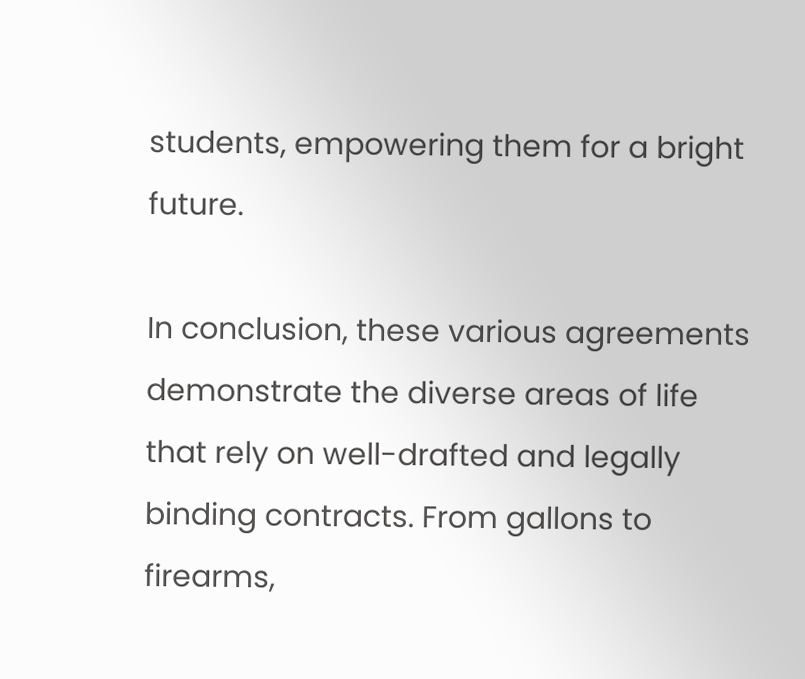students, empowering them for a bright future.

In conclusion, these various agreements demonstrate the diverse areas of life that rely on well-drafted and legally binding contracts. From gallons to firearms,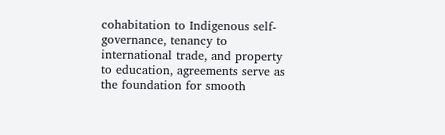cohabitation to Indigenous self-governance, tenancy to international trade, and property to education, agreements serve as the foundation for smooth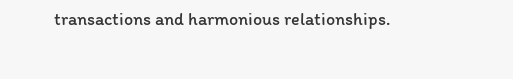transactions and harmonious relationships.